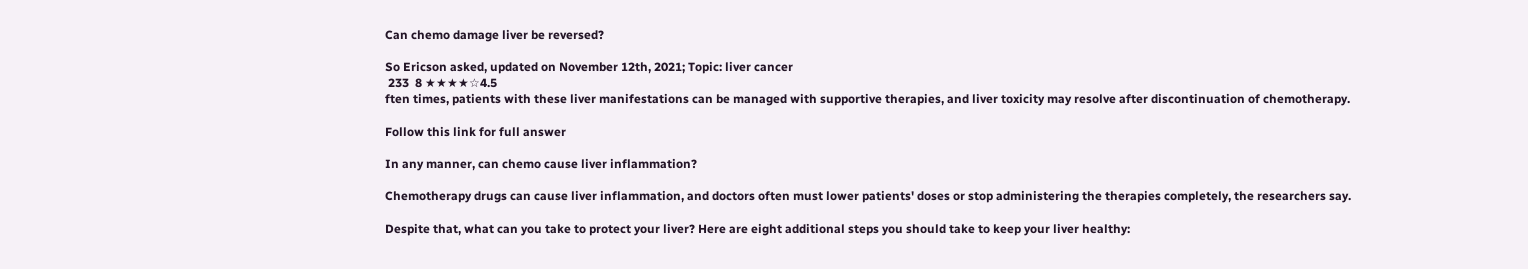Can chemo damage liver be reversed?

So Ericson asked, updated on November 12th, 2021; Topic: liver cancer
 233  8 ★★★★☆4.5
ften times, patients with these liver manifestations can be managed with supportive therapies, and liver toxicity may resolve after discontinuation of chemotherapy.

Follow this link for full answer

In any manner, can chemo cause liver inflammation?

Chemotherapy drugs can cause liver inflammation, and doctors often must lower patients' doses or stop administering the therapies completely, the researchers say.

Despite that, what can you take to protect your liver? Here are eight additional steps you should take to keep your liver healthy: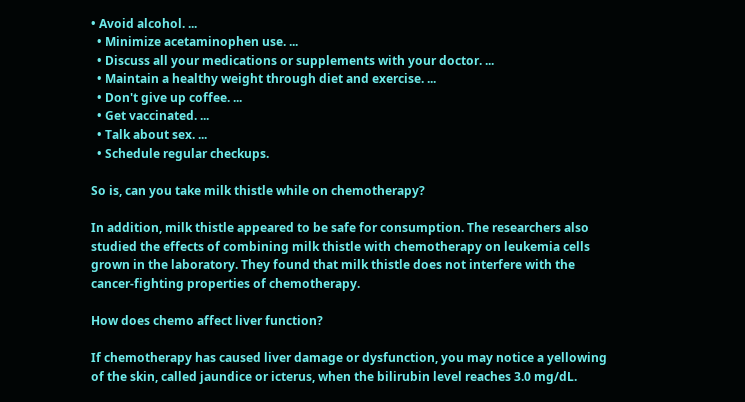• Avoid alcohol. ...
  • Minimize acetaminophen use. ...
  • Discuss all your medications or supplements with your doctor. ...
  • Maintain a healthy weight through diet and exercise. ...
  • Don't give up coffee. ...
  • Get vaccinated. ...
  • Talk about sex. ...
  • Schedule regular checkups.

So is, can you take milk thistle while on chemotherapy?

In addition, milk thistle appeared to be safe for consumption. The researchers also studied the effects of combining milk thistle with chemotherapy on leukemia cells grown in the laboratory. They found that milk thistle does not interfere with the cancer-fighting properties of chemotherapy.

How does chemo affect liver function?

If chemotherapy has caused liver damage or dysfunction, you may notice a yellowing of the skin, called jaundice or icterus, when the bilirubin level reaches 3.0 mg/dL.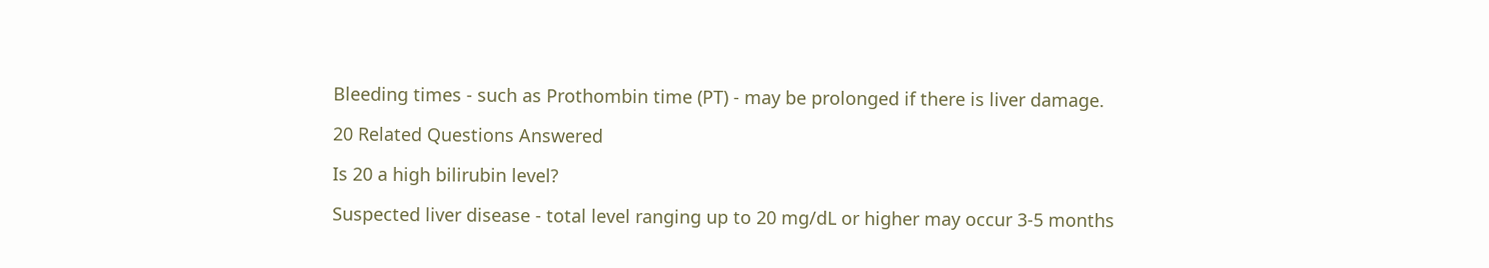Bleeding times - such as Prothombin time (PT) - may be prolonged if there is liver damage.

20 Related Questions Answered

Is 20 a high bilirubin level?

Suspected liver disease - total level ranging up to 20 mg/dL or higher may occur 3-5 months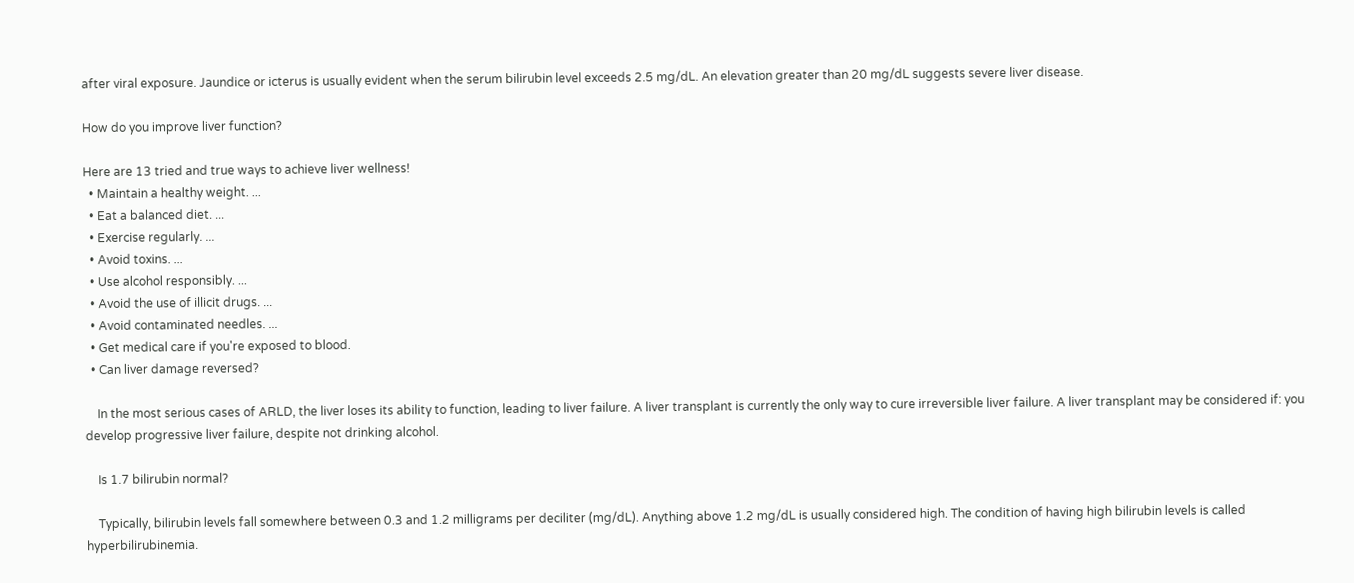after viral exposure. Jaundice or icterus is usually evident when the serum bilirubin level exceeds 2.5 mg/dL. An elevation greater than 20 mg/dL suggests severe liver disease.

How do you improve liver function?

Here are 13 tried and true ways to achieve liver wellness!
  • Maintain a healthy weight. ...
  • Eat a balanced diet. ...
  • Exercise regularly. ...
  • Avoid toxins. ...
  • Use alcohol responsibly. ...
  • Avoid the use of illicit drugs. ...
  • Avoid contaminated needles. ...
  • Get medical care if you're exposed to blood.
  • Can liver damage reversed?

    In the most serious cases of ARLD, the liver loses its ability to function, leading to liver failure. A liver transplant is currently the only way to cure irreversible liver failure. A liver transplant may be considered if: you develop progressive liver failure, despite not drinking alcohol.

    Is 1.7 bilirubin normal?

    Typically, bilirubin levels fall somewhere between 0.3 and 1.2 milligrams per deciliter (mg/dL). Anything above 1.2 mg/dL is usually considered high. The condition of having high bilirubin levels is called hyperbilirubinemia.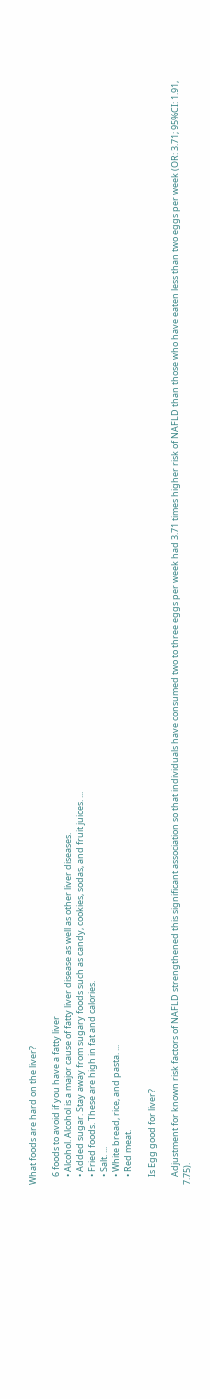What foods are hard on the liver?

    6 foods to avoid if you have a fatty liver
    • Alcohol. Alcohol is a major cause of fatty liver disease as well as other liver diseases.
    • Added sugar. Stay away from sugary foods such as candy, cookies, sodas, and fruit juices. ...
    • Fried foods. These are high in fat and calories.
    • Salt. ...
    • White bread, rice, and pasta. ...
    • Red meat.

    Is Egg good for liver?

    Adjustment for known risk factors of NAFLD strengthened this significant association so that individuals have consumed two to three eggs per week had 3.71 times higher risk of NAFLD than those who have eaten less than two eggs per week (OR: 3.71; 95%CI: 1.91, 7.75).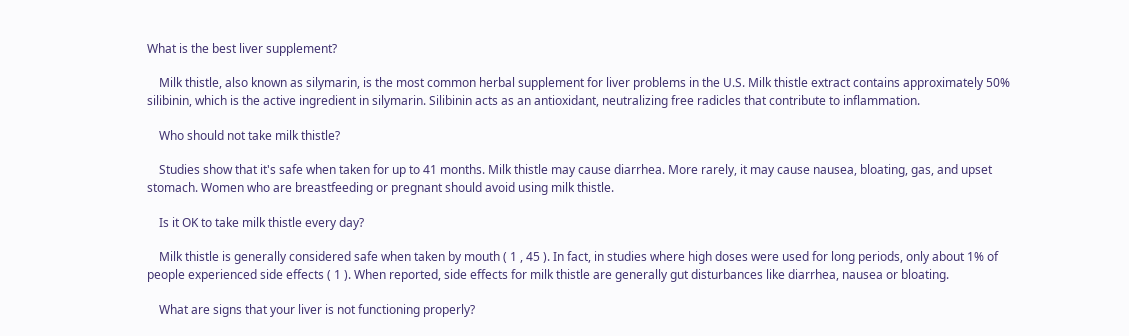What is the best liver supplement?

    Milk thistle, also known as silymarin, is the most common herbal supplement for liver problems in the U.S. Milk thistle extract contains approximately 50% silibinin, which is the active ingredient in silymarin. Silibinin acts as an antioxidant, neutralizing free radicles that contribute to inflammation.

    Who should not take milk thistle?

    Studies show that it's safe when taken for up to 41 months. Milk thistle may cause diarrhea. More rarely, it may cause nausea, bloating, gas, and upset stomach. Women who are breastfeeding or pregnant should avoid using milk thistle.

    Is it OK to take milk thistle every day?

    Milk thistle is generally considered safe when taken by mouth ( 1 , 45 ). In fact, in studies where high doses were used for long periods, only about 1% of people experienced side effects ( 1 ). When reported, side effects for milk thistle are generally gut disturbances like diarrhea, nausea or bloating.

    What are signs that your liver is not functioning properly?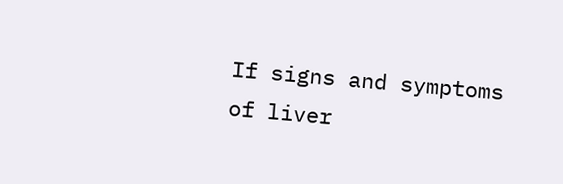If signs and symptoms of liver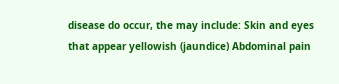disease do occur, the may include: Skin and eyes that appear yellowish (jaundice) Abdominal pain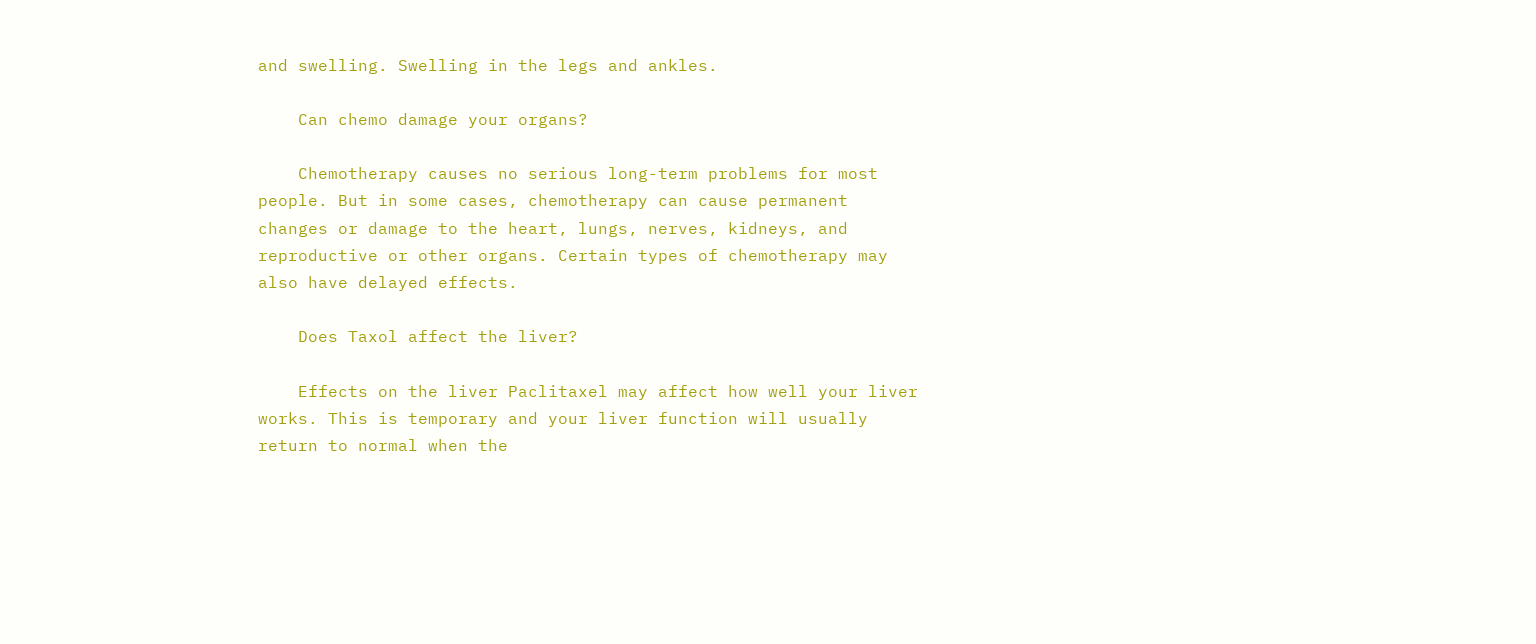and swelling. Swelling in the legs and ankles.

    Can chemo damage your organs?

    Chemotherapy causes no serious long-term problems for most people. But in some cases, chemotherapy can cause permanent changes or damage to the heart, lungs, nerves, kidneys, and reproductive or other organs. Certain types of chemotherapy may also have delayed effects.

    Does Taxol affect the liver?

    Effects on the liver Paclitaxel may affect how well your liver works. This is temporary and your liver function will usually return to normal when the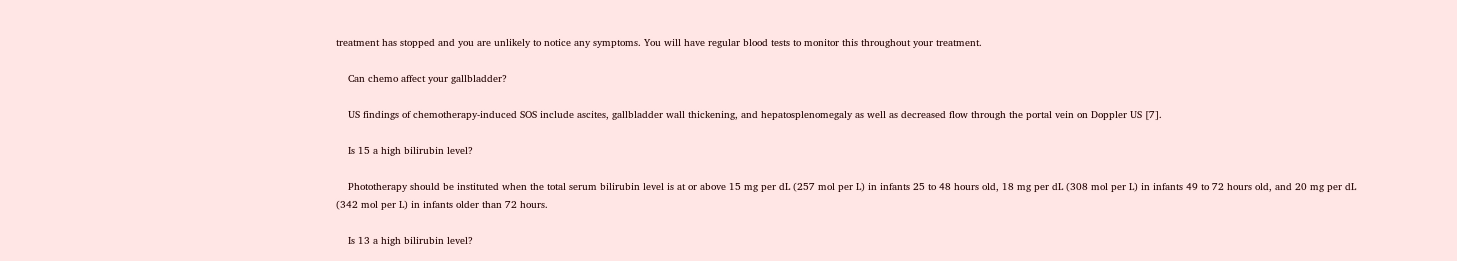treatment has stopped and you are unlikely to notice any symptoms. You will have regular blood tests to monitor this throughout your treatment.

    Can chemo affect your gallbladder?

    US findings of chemotherapy-induced SOS include ascites, gallbladder wall thickening, and hepatosplenomegaly as well as decreased flow through the portal vein on Doppler US [7].

    Is 15 a high bilirubin level?

    Phototherapy should be instituted when the total serum bilirubin level is at or above 15 mg per dL (257 mol per L) in infants 25 to 48 hours old, 18 mg per dL (308 mol per L) in infants 49 to 72 hours old, and 20 mg per dL (342 mol per L) in infants older than 72 hours.

    Is 13 a high bilirubin level?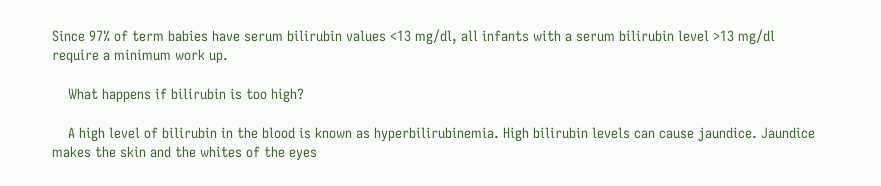Since 97% of term babies have serum bilirubin values <13 mg/dl, all infants with a serum bilirubin level >13 mg/dl require a minimum work up.

    What happens if bilirubin is too high?

    A high level of bilirubin in the blood is known as hyperbilirubinemia. High bilirubin levels can cause jaundice. Jaundice makes the skin and the whites of the eyes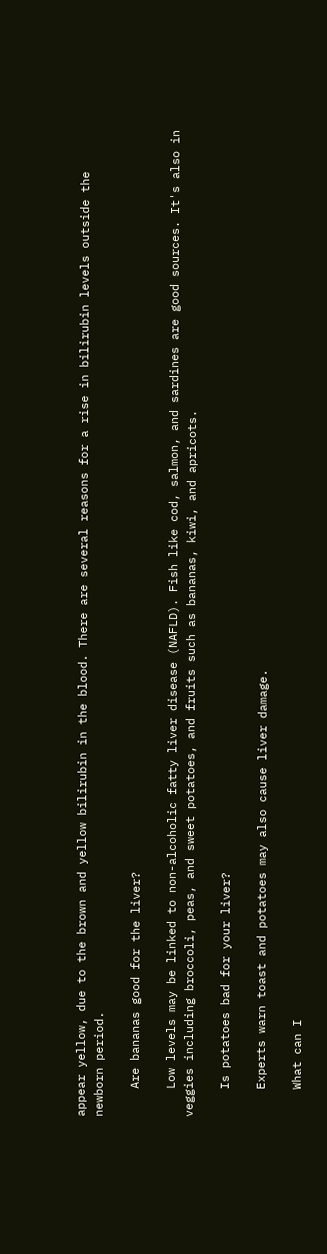appear yellow, due to the brown and yellow bilirubin in the blood. There are several reasons for a rise in bilirubin levels outside the newborn period.

    Are bananas good for the liver?

    Low levels may be linked to non-alcoholic fatty liver disease (NAFLD). Fish like cod, salmon, and sardines are good sources. It's also in veggies including broccoli, peas, and sweet potatoes, and fruits such as bananas, kiwi, and apricots.

    Is potatoes bad for your liver?

    Experts warn toast and potatoes may also cause liver damage.

    What can I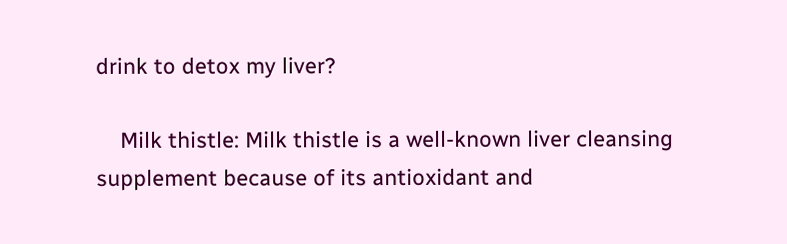drink to detox my liver?

    Milk thistle: Milk thistle is a well-known liver cleansing supplement because of its antioxidant and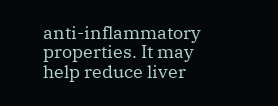anti-inflammatory properties. It may help reduce liver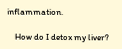inflammation.

    How do I detox my liver?